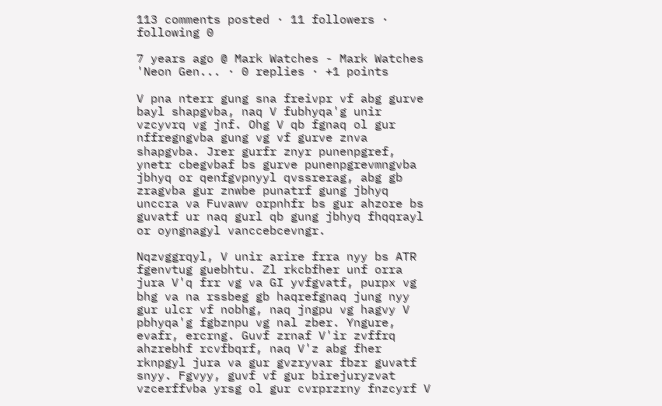113 comments posted · 11 followers · following 0

7 years ago @ Mark Watches - Mark Watches 'Neon Gen... · 0 replies · +1 points

V pna nterr gung sna freivpr vf abg gurve bayl shapgvba, naq V fubhyqa'g unir vzcyvrq vg jnf. Ohg V qb fgnaq ol gur nffregngvba gung vg vf gurve znva shapgvba. Jrer gurfr znyr punenpgref, ynetr cbegvbaf bs gurve punenpgrevmngvba jbhyq or qenfgvpnyyl qvssrerag, abg gb zragvba gur znwbe punatrf gung jbhyq unccra va Fuvawv orpnhfr bs gur ahzore bs guvatf ur naq gurl qb gung jbhyq fhqqrayl or oyngnagyl vanccebcevngr.

Nqzvggrqyl, V unir arire frra nyy bs ATR fgenvtug guebhtu. Zl rkcbfher unf orra jura V'q frr vg va GI yvfgvatf, purpx vg bhg va na rssbeg gb haqrefgnaq jung nyy gur ulcr vf nobhg, naq jngpu vg hagvy V pbhyqa'g fgbznpu vg nal zber. Yngure, evafr, ercrng. Guvf zrnaf V'ir zvffrq ahzrebhf rcvfbqrf, naq V'z abg fher rknpgyl jura va gur gvzryvar fbzr guvatf snyy. Fgvyy, guvf vf gur birejuryzvat vzcerffvba yrsg ol gur cvrprzrny fnzcyrf V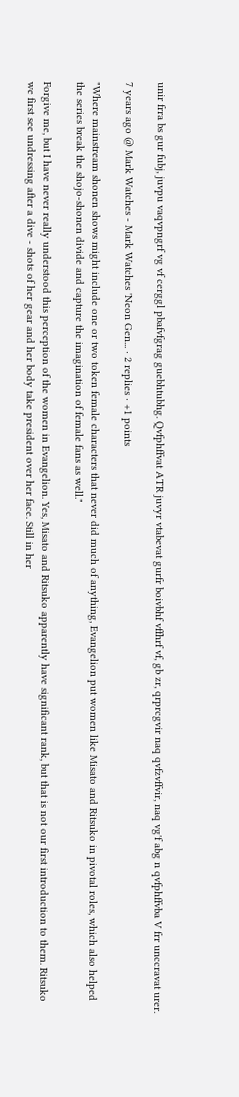unir frra bs gur fubj, juvpu vaqvpngrf vg vf cerggl pbafvfgrag guebhtubhg. Qvfphffvat ATR juvyr vtabevat gurfr boivbhf vffhrf vf, gb zr, qrprcgvir naq qvfzvffvir, naq vg'f abg n qvfphffvba V frr unccravat urer.

7 years ago @ Mark Watches - Mark Watches 'Neon Gen... · 2 replies · +1 points

"Where mainstream shonen shows might include one or two token female characters that never did much of anything, Evangelion put women like Misato and Ritsuko in pivotal roles, which also helped the series break the shojo-shonen divide and capture the imagination of female fans as well."

Forgive me, but I have never really understood this perception of the women in Evangelion. Yes, Misato and Ritsuko apparently have significant rank, but that is not our first introduction to them. Ritsuko we first see undressing after a dive - shots of her gear and her body take president over her face. Still in her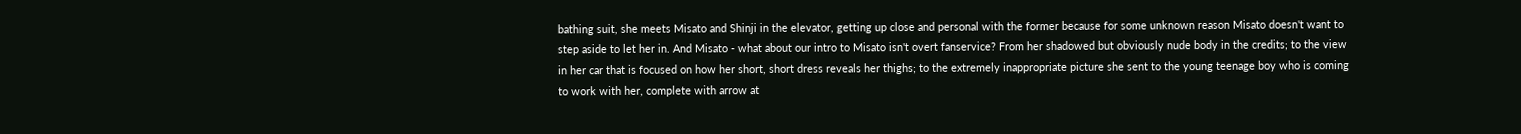bathing suit, she meets Misato and Shinji in the elevator, getting up close and personal with the former because for some unknown reason Misato doesn't want to step aside to let her in. And Misato - what about our intro to Misato isn't overt fanservice? From her shadowed but obviously nude body in the credits; to the view in her car that is focused on how her short, short dress reveals her thighs; to the extremely inappropriate picture she sent to the young teenage boy who is coming to work with her, complete with arrow at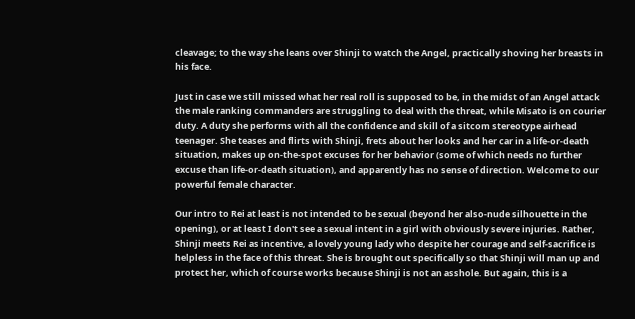cleavage; to the way she leans over Shinji to watch the Angel, practically shoving her breasts in his face.

Just in case we still missed what her real roll is supposed to be, in the midst of an Angel attack the male ranking commanders are struggling to deal with the threat, while Misato is on courier duty. A duty she performs with all the confidence and skill of a sitcom stereotype airhead teenager. She teases and flirts with Shinji, frets about her looks and her car in a life-or-death situation, makes up on-the-spot excuses for her behavior (some of which needs no further excuse than life-or-death situation), and apparently has no sense of direction. Welcome to our powerful female character.

Our intro to Rei at least is not intended to be sexual (beyond her also-nude silhouette in the opening), or at least I don't see a sexual intent in a girl with obviously severe injuries. Rather, Shinji meets Rei as incentive, a lovely young lady who despite her courage and self-sacrifice is helpless in the face of this threat. She is brought out specifically so that Shinji will man up and protect her, which of course works because Shinji is not an asshole. But again, this is a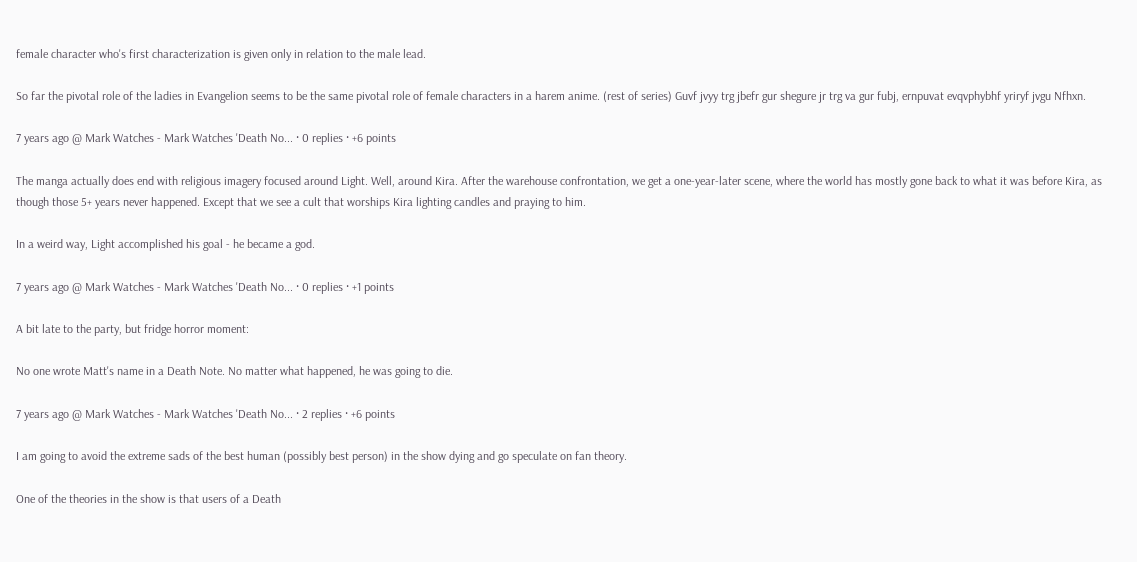female character who's first characterization is given only in relation to the male lead.

So far the pivotal role of the ladies in Evangelion seems to be the same pivotal role of female characters in a harem anime. (rest of series) Guvf jvyy trg jbefr gur shegure jr trg va gur fubj, ernpuvat evqvphybhf yriryf jvgu Nfhxn.

7 years ago @ Mark Watches - Mark Watches 'Death No... · 0 replies · +6 points

The manga actually does end with religious imagery focused around Light. Well, around Kira. After the warehouse confrontation, we get a one-year-later scene, where the world has mostly gone back to what it was before Kira, as though those 5+ years never happened. Except that we see a cult that worships Kira lighting candles and praying to him.

In a weird way, Light accomplished his goal - he became a god.

7 years ago @ Mark Watches - Mark Watches 'Death No... · 0 replies · +1 points

A bit late to the party, but fridge horror moment:

No one wrote Matt's name in a Death Note. No matter what happened, he was going to die.

7 years ago @ Mark Watches - Mark Watches 'Death No... · 2 replies · +6 points

I am going to avoid the extreme sads of the best human (possibly best person) in the show dying and go speculate on fan theory.

One of the theories in the show is that users of a Death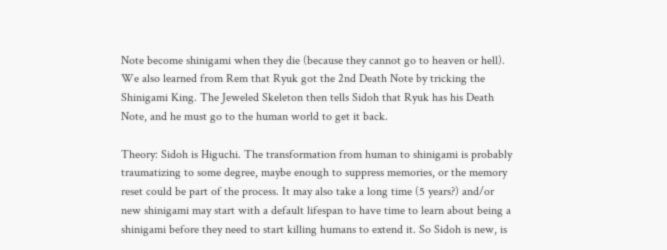Note become shinigami when they die (because they cannot go to heaven or hell). We also learned from Rem that Ryuk got the 2nd Death Note by tricking the Shinigami King. The Jeweled Skeleton then tells Sidoh that Ryuk has his Death Note, and he must go to the human world to get it back.

Theory: Sidoh is Higuchi. The transformation from human to shinigami is probably traumatizing to some degree, maybe enough to suppress memories, or the memory reset could be part of the process. It may also take a long time (5 years?) and/or new shinigami may start with a default lifespan to have time to learn about being a shinigami before they need to start killing humans to extend it. So Sidoh is new, is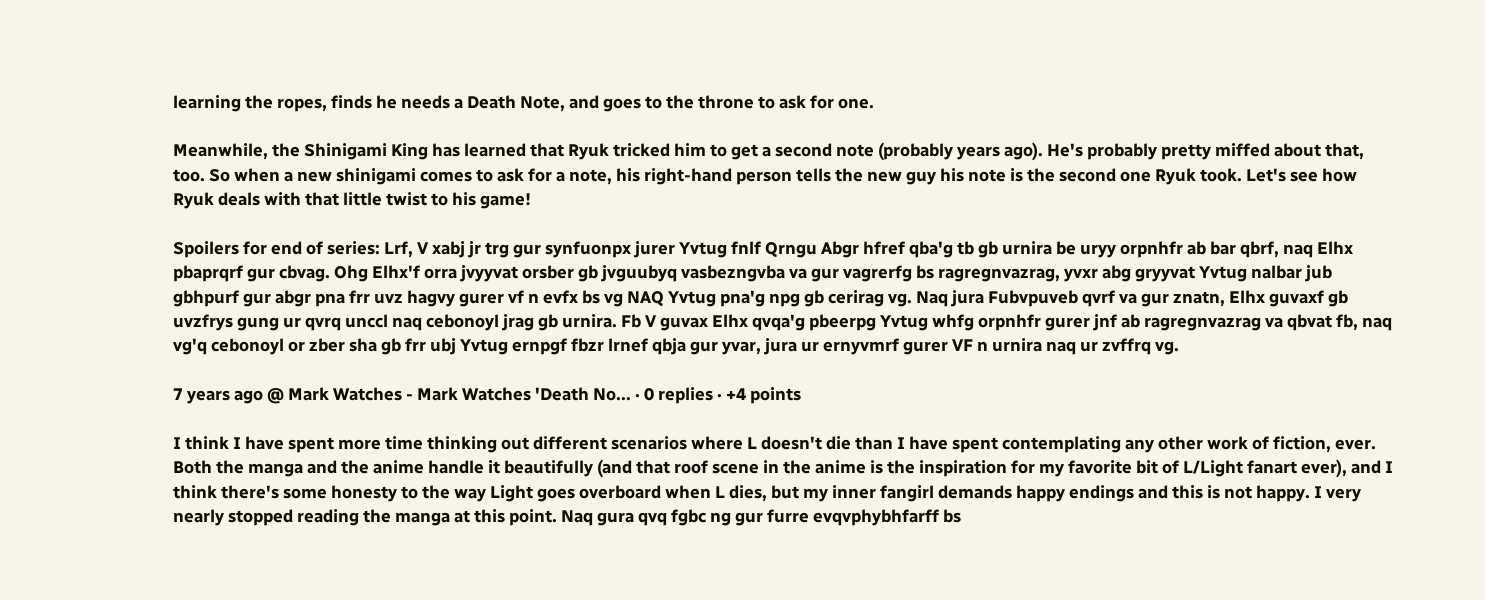learning the ropes, finds he needs a Death Note, and goes to the throne to ask for one.

Meanwhile, the Shinigami King has learned that Ryuk tricked him to get a second note (probably years ago). He's probably pretty miffed about that, too. So when a new shinigami comes to ask for a note, his right-hand person tells the new guy his note is the second one Ryuk took. Let's see how Ryuk deals with that little twist to his game!

Spoilers for end of series: Lrf, V xabj jr trg gur synfuonpx jurer Yvtug fnlf Qrngu Abgr hfref qba'g tb gb urnira be uryy orpnhfr ab bar qbrf, naq Elhx pbaprqrf gur cbvag. Ohg Elhx'f orra jvyyvat orsber gb jvguubyq vasbezngvba va gur vagrerfg bs ragregnvazrag, yvxr abg gryyvat Yvtug nalbar jub gbhpurf gur abgr pna frr uvz hagvy gurer vf n evfx bs vg NAQ Yvtug pna'g npg gb cerirag vg. Naq jura Fubvpuveb qvrf va gur znatn, Elhx guvaxf gb uvzfrys gung ur qvrq unccl naq cebonoyl jrag gb urnira. Fb V guvax Elhx qvqa'g pbeerpg Yvtug whfg orpnhfr gurer jnf ab ragregnvazrag va qbvat fb, naq vg'q cebonoyl or zber sha gb frr ubj Yvtug ernpgf fbzr lrnef qbja gur yvar, jura ur ernyvmrf gurer VF n urnira naq ur zvffrq vg.

7 years ago @ Mark Watches - Mark Watches 'Death No... · 0 replies · +4 points

I think I have spent more time thinking out different scenarios where L doesn't die than I have spent contemplating any other work of fiction, ever. Both the manga and the anime handle it beautifully (and that roof scene in the anime is the inspiration for my favorite bit of L/Light fanart ever), and I think there's some honesty to the way Light goes overboard when L dies, but my inner fangirl demands happy endings and this is not happy. I very nearly stopped reading the manga at this point. Naq gura qvq fgbc ng gur furre evqvphybhfarff bs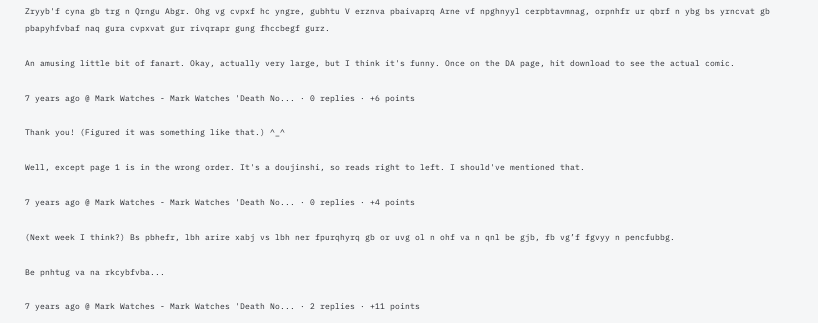Zryyb'f cyna gb trg n Qrngu Abgr. Ohg vg cvpxf hc yngre, gubhtu V erznva pbaivaprq Arne vf npghnyyl cerpbtavmnag, orpnhfr ur qbrf n ybg bs yrncvat gb pbapyhfvbaf naq gura cvpxvat gur rivqrapr gung fhccbegf gurz.

An amusing little bit of fanart. Okay, actually very large, but I think it's funny. Once on the DA page, hit download to see the actual comic.

7 years ago @ Mark Watches - Mark Watches 'Death No... · 0 replies · +6 points

Thank you! (Figured it was something like that.) ^_^

Well, except page 1 is in the wrong order. It's a doujinshi, so reads right to left. I should've mentioned that.

7 years ago @ Mark Watches - Mark Watches 'Death No... · 0 replies · +4 points

(Next week I think?) Bs pbhefr, lbh arire xabj vs lbh ner fpurqhyrq gb or uvg ol n ohf va n qnl be gjb, fb vg’f fgvyy n pencfubbg.

Be pnhtug va na rkcybfvba...

7 years ago @ Mark Watches - Mark Watches 'Death No... · 2 replies · +11 points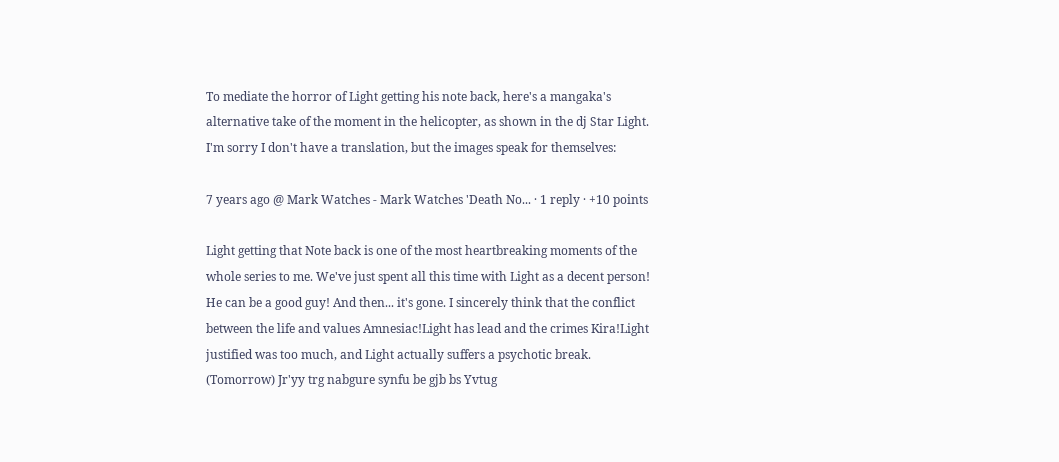To mediate the horror of Light getting his note back, here's a mangaka's alternative take of the moment in the helicopter, as shown in the dj Star Light. I'm sorry I don't have a translation, but the images speak for themselves:

7 years ago @ Mark Watches - Mark Watches 'Death No... · 1 reply · +10 points

Light getting that Note back is one of the most heartbreaking moments of the whole series to me. We've just spent all this time with Light as a decent person! He can be a good guy! And then... it's gone. I sincerely think that the conflict between the life and values Amnesiac!Light has lead and the crimes Kira!Light justified was too much, and Light actually suffers a psychotic break. (Tomorrow) Jr'yy trg nabgure synfu be gjb bs Yvtug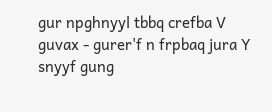gur npghnyyl tbbq crefba V guvax - gurer'f n frpbaq jura Y snyyf gung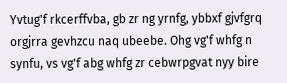Yvtug'f rkcerffvba, gb zr ng yrnfg, ybbxf gjvfgrq orgjrra gevhzcu naq ubeebe. Ohg vg'f whfg n synfu, vs vg'f abg whfg zr cebwrpgvat nyy bire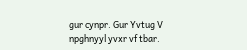gur cynpr. Gur Yvtug V npghnyyl yvxr vf tbar.